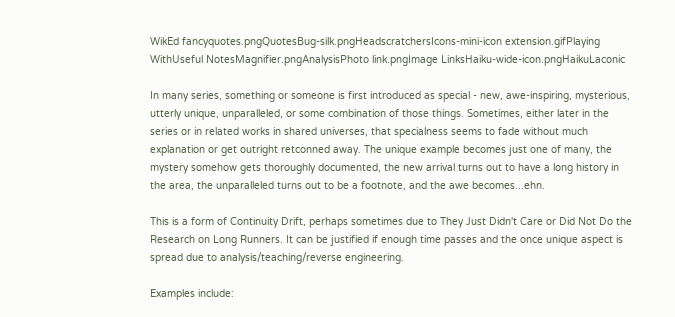WikEd fancyquotes.pngQuotesBug-silk.pngHeadscratchersIcons-mini-icon extension.gifPlaying WithUseful NotesMagnifier.pngAnalysisPhoto link.pngImage LinksHaiku-wide-icon.pngHaikuLaconic

In many series, something or someone is first introduced as special - new, awe-inspiring, mysterious, utterly unique, unparalleled, or some combination of those things. Sometimes, either later in the series or in related works in shared universes, that specialness seems to fade without much explanation or get outright retconned away. The unique example becomes just one of many, the mystery somehow gets thoroughly documented, the new arrival turns out to have a long history in the area, the unparalleled turns out to be a footnote, and the awe becomes...ehn.

This is a form of Continuity Drift, perhaps sometimes due to They Just Didn't Care or Did Not Do the Research on Long Runners. It can be justified if enough time passes and the once unique aspect is spread due to analysis/teaching/reverse engineering.

Examples include: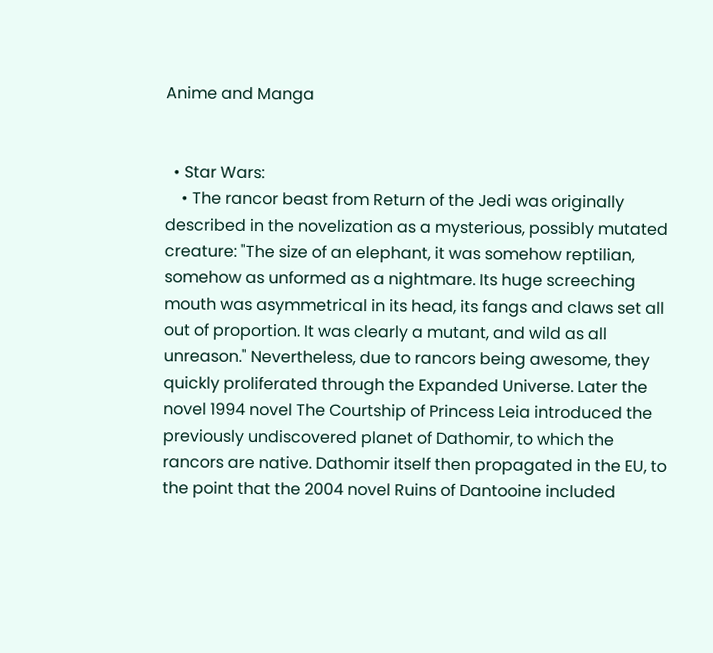Anime and Manga


  • Star Wars:
    • The rancor beast from Return of the Jedi was originally described in the novelization as a mysterious, possibly mutated creature: "The size of an elephant, it was somehow reptilian, somehow as unformed as a nightmare. Its huge screeching mouth was asymmetrical in its head, its fangs and claws set all out of proportion. It was clearly a mutant, and wild as all unreason." Nevertheless, due to rancors being awesome, they quickly proliferated through the Expanded Universe. Later the novel 1994 novel The Courtship of Princess Leia introduced the previously undiscovered planet of Dathomir, to which the rancors are native. Dathomir itself then propagated in the EU, to the point that the 2004 novel Ruins of Dantooine included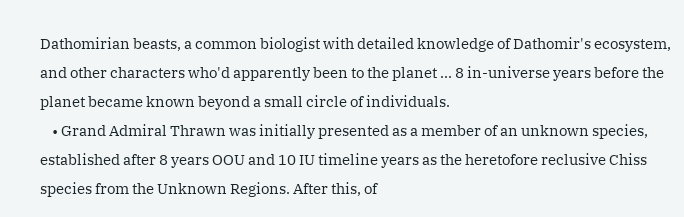Dathomirian beasts, a common biologist with detailed knowledge of Dathomir's ecosystem, and other characters who'd apparently been to the planet ... 8 in-universe years before the planet became known beyond a small circle of individuals.
    • Grand Admiral Thrawn was initially presented as a member of an unknown species, established after 8 years OOU and 10 IU timeline years as the heretofore reclusive Chiss species from the Unknown Regions. After this, of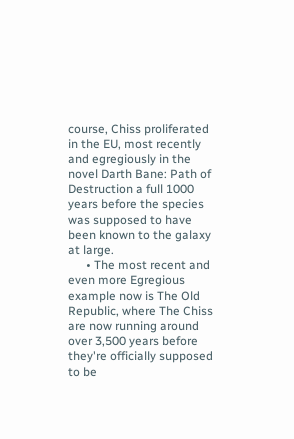course, Chiss proliferated in the EU, most recently and egregiously in the novel Darth Bane: Path of Destruction a full 1000 years before the species was supposed to have been known to the galaxy at large.
      • The most recent and even more Egregious example now is The Old Republic, where The Chiss are now running around over 3,500 years before they're officially supposed to be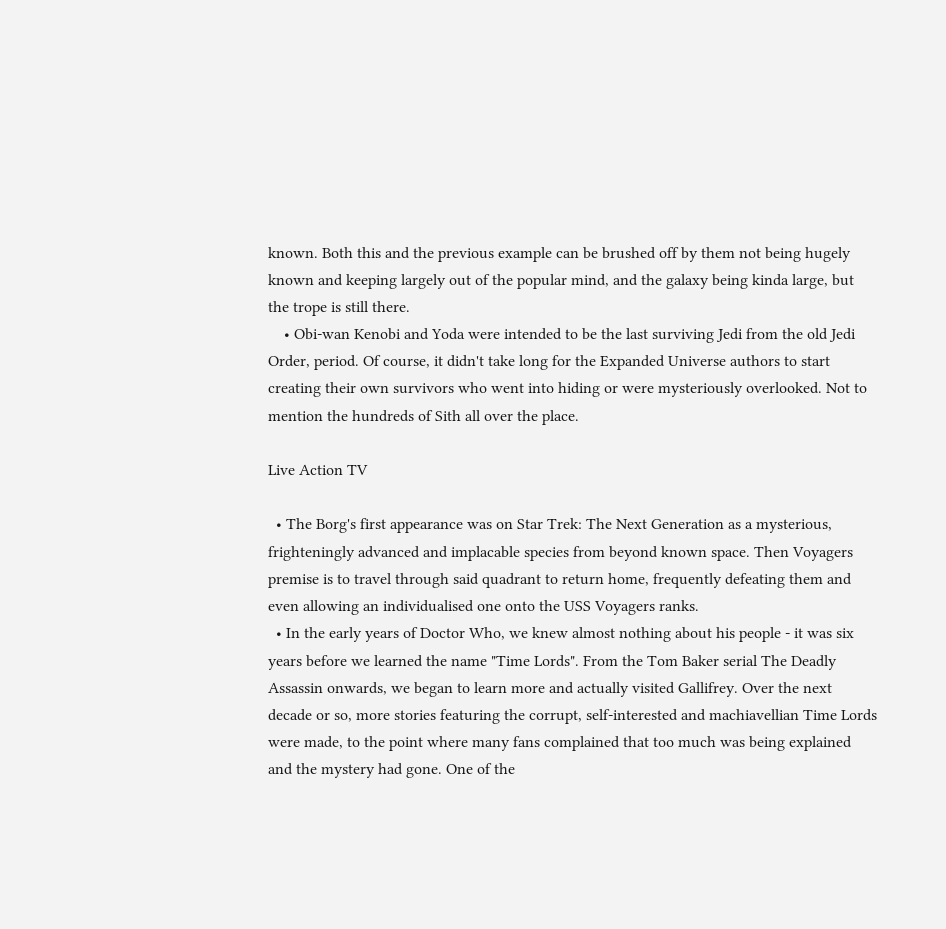known. Both this and the previous example can be brushed off by them not being hugely known and keeping largely out of the popular mind, and the galaxy being kinda large, but the trope is still there.
    • Obi-wan Kenobi and Yoda were intended to be the last surviving Jedi from the old Jedi Order, period. Of course, it didn't take long for the Expanded Universe authors to start creating their own survivors who went into hiding or were mysteriously overlooked. Not to mention the hundreds of Sith all over the place.

Live Action TV

  • The Borg's first appearance was on Star Trek: The Next Generation as a mysterious, frighteningly advanced and implacable species from beyond known space. Then Voyagers premise is to travel through said quadrant to return home, frequently defeating them and even allowing an individualised one onto the USS Voyagers ranks.
  • In the early years of Doctor Who, we knew almost nothing about his people - it was six years before we learned the name "Time Lords". From the Tom Baker serial The Deadly Assassin onwards, we began to learn more and actually visited Gallifrey. Over the next decade or so, more stories featuring the corrupt, self-interested and machiavellian Time Lords were made, to the point where many fans complained that too much was being explained and the mystery had gone. One of the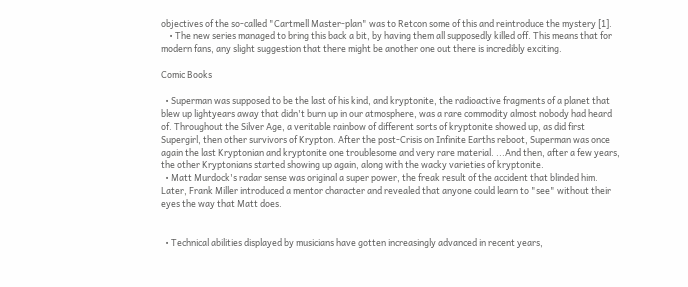objectives of the so-called "Cartmell Master-plan" was to Retcon some of this and reintroduce the mystery [1].
    • The new series managed to bring this back a bit, by having them all supposedly killed off. This means that for modern fans, any slight suggestion that there might be another one out there is incredibly exciting.

Comic Books

  • Superman was supposed to be the last of his kind, and kryptonite, the radioactive fragments of a planet that blew up lightyears away that didn't burn up in our atmosphere, was a rare commodity almost nobody had heard of. Throughout the Silver Age, a veritable rainbow of different sorts of kryptonite showed up, as did first Supergirl, then other survivors of Krypton. After the post-Crisis on Infinite Earths reboot, Superman was once again the last Kryptonian and kryptonite one troublesome and very rare material. ...And then, after a few years, the other Kryptonians started showing up again, along with the wacky varieties of kryptonite.
  • Matt Murdock's radar sense was original a super power, the freak result of the accident that blinded him. Later, Frank Miller introduced a mentor character and revealed that anyone could learn to "see" without their eyes the way that Matt does.


  • Technical abilities displayed by musicians have gotten increasingly advanced in recent years,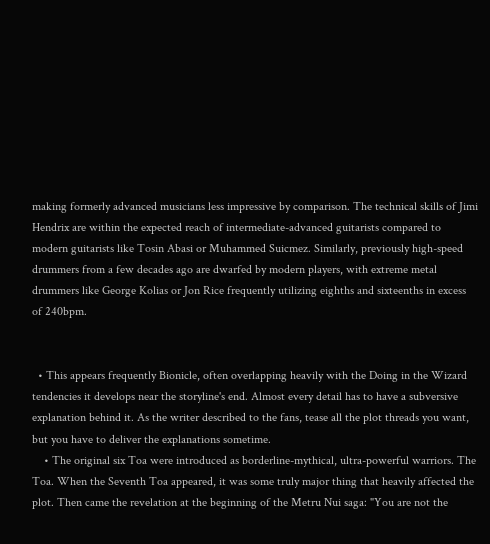making formerly advanced musicians less impressive by comparison. The technical skills of Jimi Hendrix are within the expected reach of intermediate-advanced guitarists compared to modern guitarists like Tosin Abasi or Muhammed Suicmez. Similarly, previously high-speed drummers from a few decades ago are dwarfed by modern players, with extreme metal drummers like George Kolias or Jon Rice frequently utilizing eighths and sixteenths in excess of 240bpm.


  • This appears frequently Bionicle, often overlapping heavily with the Doing in the Wizard tendencies it develops near the storyline's end. Almost every detail has to have a subversive explanation behind it. As the writer described to the fans, tease all the plot threads you want, but you have to deliver the explanations sometime.
    • The original six Toa were introduced as borderline-mythical, ultra-powerful warriors. The Toa. When the Seventh Toa appeared, it was some truly major thing that heavily affected the plot. Then came the revelation at the beginning of the Metru Nui saga: "You are not the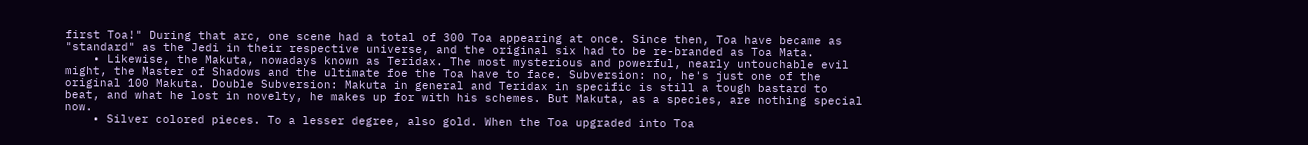first Toa!" During that arc, one scene had a total of 300 Toa appearing at once. Since then, Toa have became as "standard" as the Jedi in their respective universe, and the original six had to be re-branded as Toa Mata.
    • Likewise, the Makuta, nowadays known as Teridax. The most mysterious and powerful, nearly untouchable evil might, the Master of Shadows and the ultimate foe the Toa have to face. Subversion: no, he's just one of the original 100 Makuta. Double Subversion: Makuta in general and Teridax in specific is still a tough bastard to beat, and what he lost in novelty, he makes up for with his schemes. But Makuta, as a species, are nothing special now.
    • Silver colored pieces. To a lesser degree, also gold. When the Toa upgraded into Toa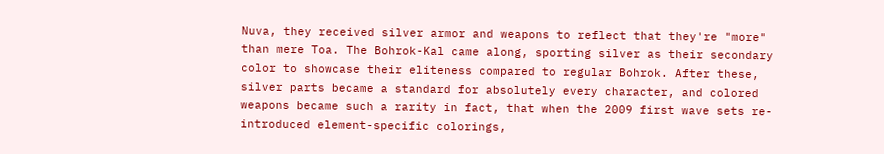Nuva, they received silver armor and weapons to reflect that they're "more" than mere Toa. The Bohrok-Kal came along, sporting silver as their secondary color to showcase their eliteness compared to regular Bohrok. After these, silver parts became a standard for absolutely every character, and colored weapons became such a rarity in fact, that when the 2009 first wave sets re-introduced element-specific colorings,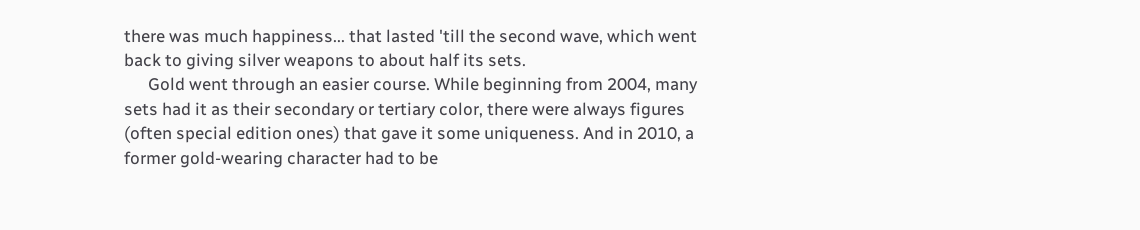there was much happiness... that lasted 'till the second wave, which went back to giving silver weapons to about half its sets.
      Gold went through an easier course. While beginning from 2004, many sets had it as their secondary or tertiary color, there were always figures (often special edition ones) that gave it some uniqueness. And in 2010, a former gold-wearing character had to be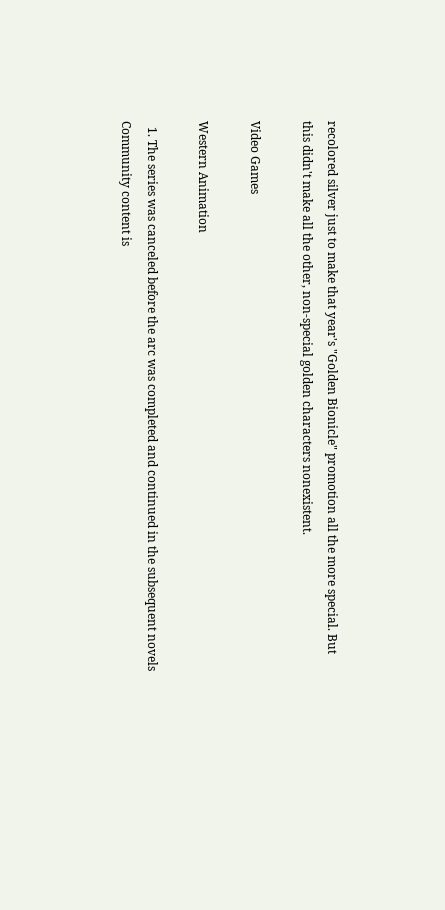recolored silver just to make that year's "Golden Bionicle" promotion all the more special. But this didn't make all the other, non-special golden characters nonexistent.

Video Games

Western Animation

  1. The series was canceled before the arc was completed and continued in the subsequent novels
Community content is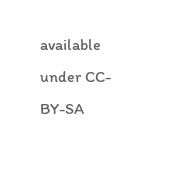available under CC-BY-SA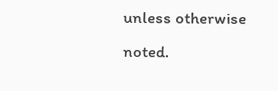unless otherwise noted.